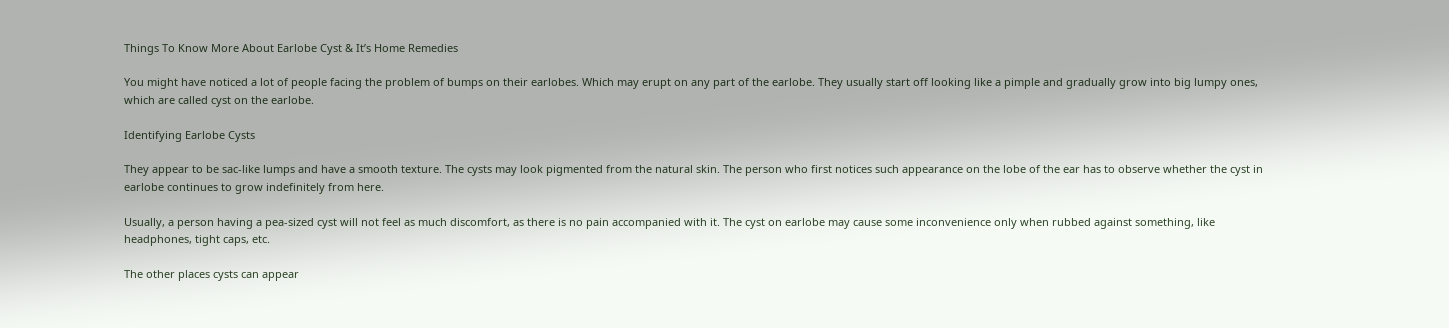Things To Know More About Earlobe Cyst & It’s Home Remedies

You might have noticed a lot of people facing the problem of bumps on their earlobes. Which may erupt on any part of the earlobe. They usually start off looking like a pimple and gradually grow into big lumpy ones, which are called cyst on the earlobe.

Identifying Earlobe Cysts

They appear to be sac-like lumps and have a smooth texture. The cysts may look pigmented from the natural skin. The person who first notices such appearance on the lobe of the ear has to observe whether the cyst in earlobe continues to grow indefinitely from here.

Usually, a person having a pea-sized cyst will not feel as much discomfort, as there is no pain accompanied with it. The cyst on earlobe may cause some inconvenience only when rubbed against something, like headphones, tight caps, etc.

The other places cysts can appear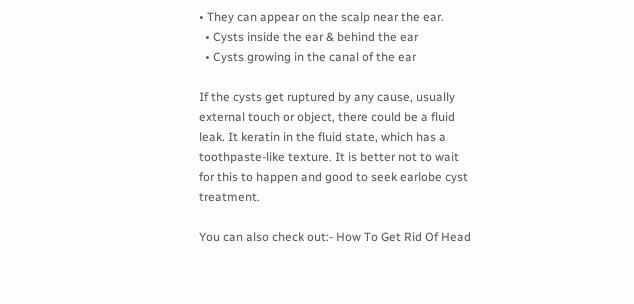• They can appear on the scalp near the ear.
  • Cysts inside the ear & behind the ear
  • Cysts growing in the canal of the ear

If the cysts get ruptured by any cause, usually external touch or object, there could be a fluid leak. It keratin in the fluid state, which has a toothpaste-like texture. It is better not to wait for this to happen and good to seek earlobe cyst treatment.

You can also check out:- How To Get Rid Of Head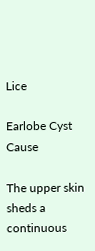Lice

Earlobe Cyst Cause

The upper skin sheds a continuous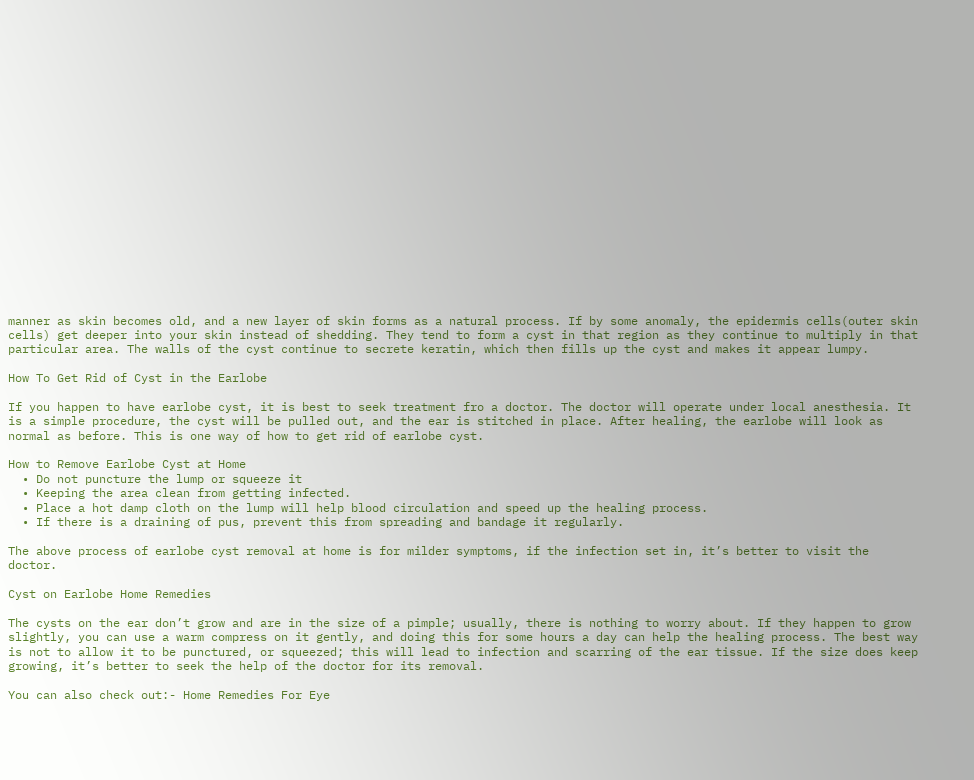manner as skin becomes old, and a new layer of skin forms as a natural process. If by some anomaly, the epidermis cells(outer skin cells) get deeper into your skin instead of shedding. They tend to form a cyst in that region as they continue to multiply in that particular area. The walls of the cyst continue to secrete keratin, which then fills up the cyst and makes it appear lumpy.

How To Get Rid of Cyst in the Earlobe

If you happen to have earlobe cyst, it is best to seek treatment fro a doctor. The doctor will operate under local anesthesia. It is a simple procedure, the cyst will be pulled out, and the ear is stitched in place. After healing, the earlobe will look as normal as before. This is one way of how to get rid of earlobe cyst.

How to Remove Earlobe Cyst at Home
  • Do not puncture the lump or squeeze it
  • Keeping the area clean from getting infected.
  • Place a hot damp cloth on the lump will help blood circulation and speed up the healing process.
  • If there is a draining of pus, prevent this from spreading and bandage it regularly.

The above process of earlobe cyst removal at home is for milder symptoms, if the infection set in, it’s better to visit the doctor.

Cyst on Earlobe Home Remedies

The cysts on the ear don’t grow and are in the size of a pimple; usually, there is nothing to worry about. If they happen to grow slightly, you can use a warm compress on it gently, and doing this for some hours a day can help the healing process. The best way is not to allow it to be punctured, or squeezed; this will lead to infection and scarring of the ear tissue. If the size does keep growing, it’s better to seek the help of the doctor for its removal.

You can also check out:- Home Remedies For Eye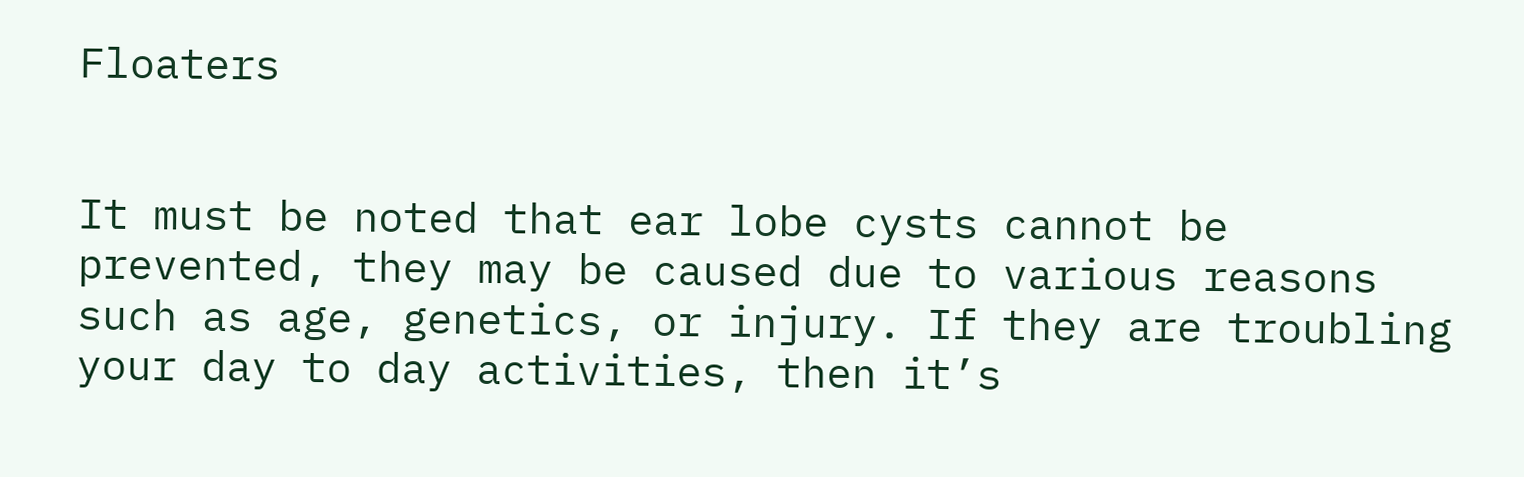Floaters


It must be noted that ear lobe cysts cannot be prevented, they may be caused due to various reasons such as age, genetics, or injury. If they are troubling your day to day activities, then it’s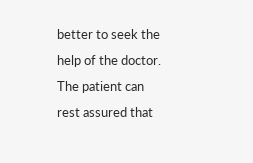better to seek the help of the doctor. The patient can rest assured that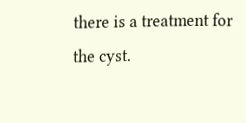there is a treatment for the cyst.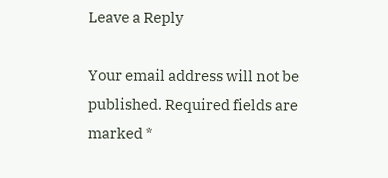Leave a Reply

Your email address will not be published. Required fields are marked *